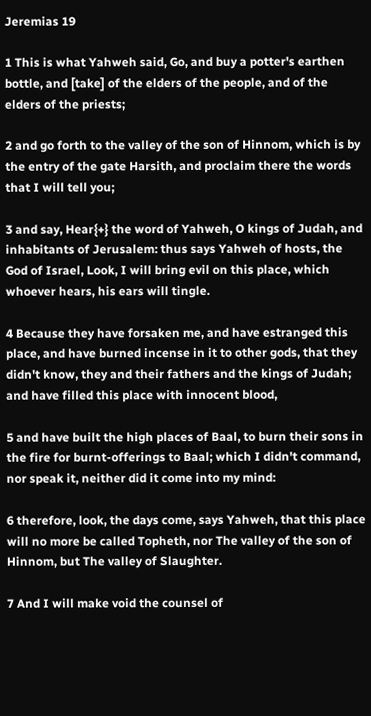Jeremias 19

1 This is what Yahweh said, Go, and buy a potter's earthen bottle, and [take] of the elders of the people, and of the elders of the priests;

2 and go forth to the valley of the son of Hinnom, which is by the entry of the gate Harsith, and proclaim there the words that I will tell you;

3 and say, Hear{+} the word of Yahweh, O kings of Judah, and inhabitants of Jerusalem: thus says Yahweh of hosts, the God of Israel, Look, I will bring evil on this place, which whoever hears, his ears will tingle.

4 Because they have forsaken me, and have estranged this place, and have burned incense in it to other gods, that they didn't know, they and their fathers and the kings of Judah; and have filled this place with innocent blood,

5 and have built the high places of Baal, to burn their sons in the fire for burnt-offerings to Baal; which I didn't command, nor speak it, neither did it come into my mind:

6 therefore, look, the days come, says Yahweh, that this place will no more be called Topheth, nor The valley of the son of Hinnom, but The valley of Slaughter.

7 And I will make void the counsel of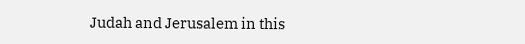Judah and Jerusalem in this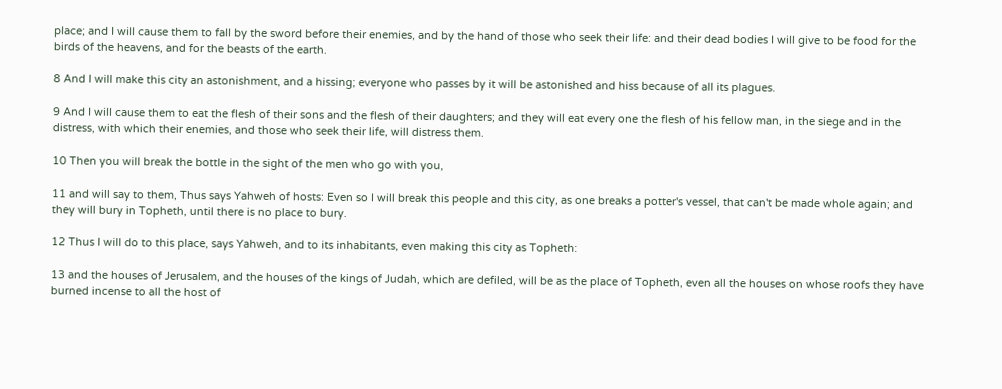place; and I will cause them to fall by the sword before their enemies, and by the hand of those who seek their life: and their dead bodies I will give to be food for the birds of the heavens, and for the beasts of the earth.

8 And I will make this city an astonishment, and a hissing; everyone who passes by it will be astonished and hiss because of all its plagues.

9 And I will cause them to eat the flesh of their sons and the flesh of their daughters; and they will eat every one the flesh of his fellow man, in the siege and in the distress, with which their enemies, and those who seek their life, will distress them.

10 Then you will break the bottle in the sight of the men who go with you,

11 and will say to them, Thus says Yahweh of hosts: Even so I will break this people and this city, as one breaks a potter's vessel, that can't be made whole again; and they will bury in Topheth, until there is no place to bury.

12 Thus I will do to this place, says Yahweh, and to its inhabitants, even making this city as Topheth:

13 and the houses of Jerusalem, and the houses of the kings of Judah, which are defiled, will be as the place of Topheth, even all the houses on whose roofs they have burned incense to all the host of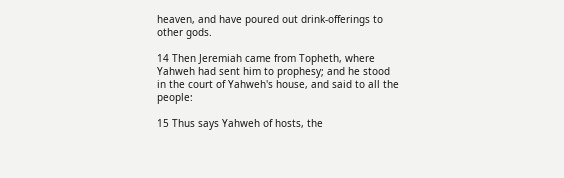heaven, and have poured out drink-offerings to other gods.

14 Then Jeremiah came from Topheth, where Yahweh had sent him to prophesy; and he stood in the court of Yahweh's house, and said to all the people:

15 Thus says Yahweh of hosts, the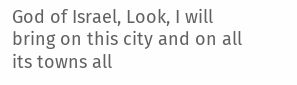God of Israel, Look, I will bring on this city and on all its towns all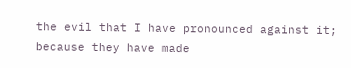the evil that I have pronounced against it; because they have made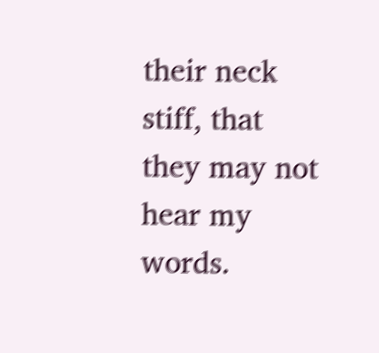their neck stiff, that they may not hear my words.